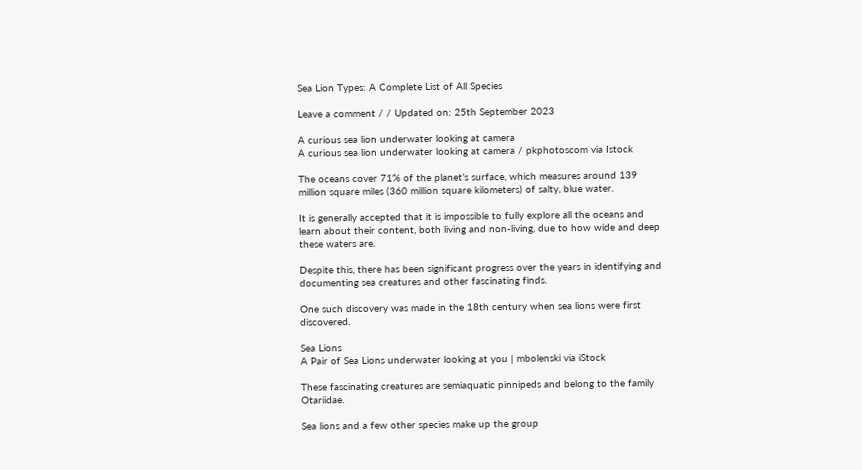Sea Lion Types: A Complete List of All Species

Leave a comment / / Updated on: 25th September 2023

A curious sea lion underwater looking at camera
A curious sea lion underwater looking at camera / pkphotoscom via Istock

The oceans cover 71% of the planet’s surface, which measures around 139 million square miles (360 million square kilometers) of salty, blue water.

It is generally accepted that it is impossible to fully explore all the oceans and learn about their content, both living and non-living, due to how wide and deep these waters are.

Despite this, there has been significant progress over the years in identifying and documenting sea creatures and other fascinating finds.

One such discovery was made in the 18th century when sea lions were first discovered.

Sea Lions
A Pair of Sea Lions underwater looking at you | mbolenski via iStock

These fascinating creatures are semiaquatic pinnipeds and belong to the family Otariidae.

Sea lions and a few other species make up the group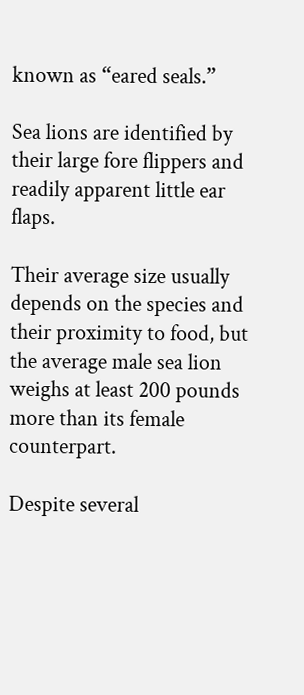known as “eared seals.”

Sea lions are identified by their large fore flippers and readily apparent little ear flaps.

Their average size usually depends on the species and their proximity to food, but the average male sea lion weighs at least 200 pounds more than its female counterpart.

Despite several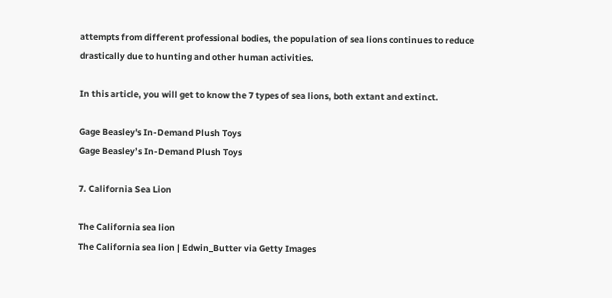attempts from different professional bodies, the population of sea lions continues to reduce drastically due to hunting and other human activities.

In this article, you will get to know the 7 types of sea lions, both extant and extinct.

Gage Beasley's In-Demand Plush Toys
Gage Beasley’s In-Demand Plush Toys

7. California Sea Lion

The California sea lion
The California sea lion | Edwin_Butter via Getty Images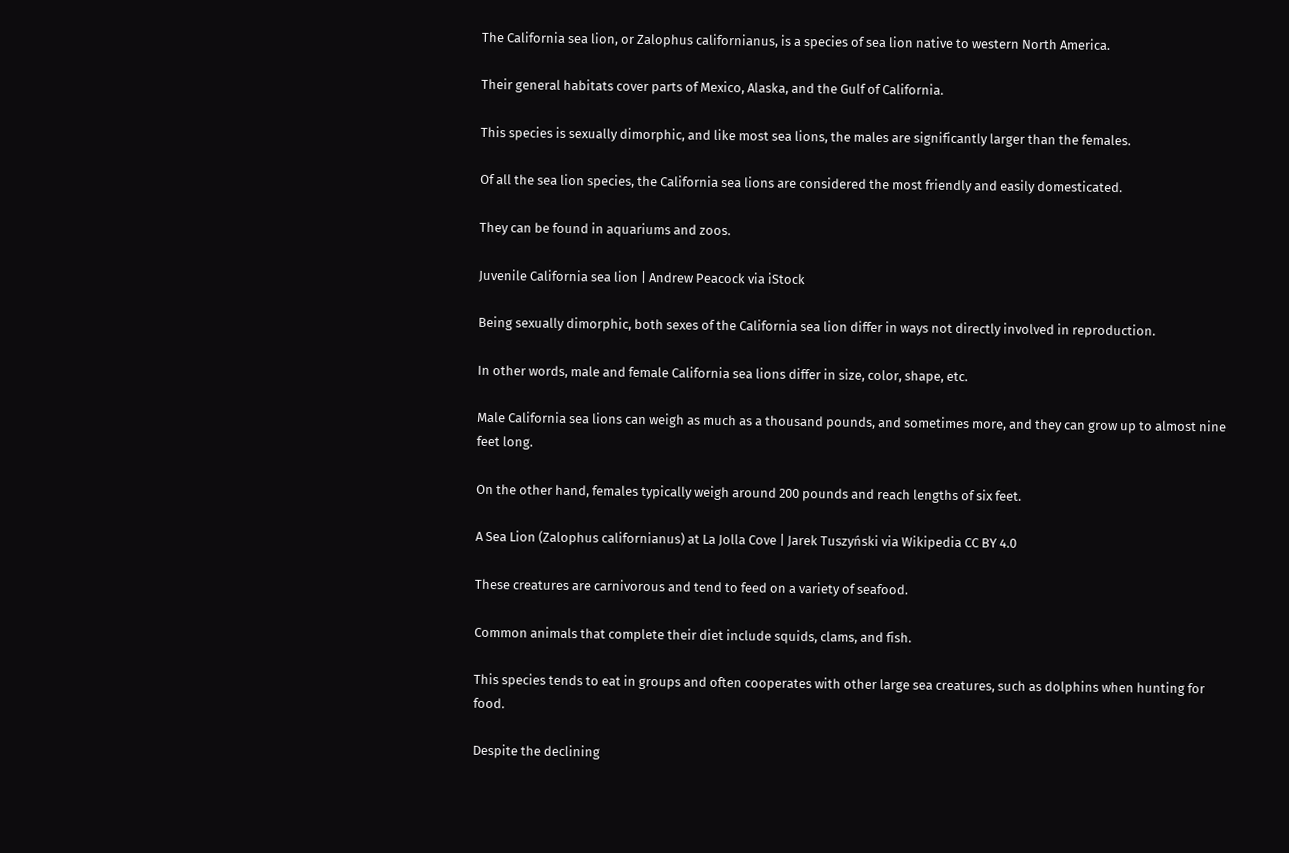The California sea lion, or Zalophus californianus, is a species of sea lion native to western North America.

Their general habitats cover parts of Mexico, Alaska, and the Gulf of California.

This species is sexually dimorphic, and like most sea lions, the males are significantly larger than the females.

Of all the sea lion species, the California sea lions are considered the most friendly and easily domesticated.

They can be found in aquariums and zoos.

Juvenile California sea lion | Andrew Peacock via iStock

Being sexually dimorphic, both sexes of the California sea lion differ in ways not directly involved in reproduction.

In other words, male and female California sea lions differ in size, color, shape, etc.

Male California sea lions can weigh as much as a thousand pounds, and sometimes more, and they can grow up to almost nine feet long.

On the other hand, females typically weigh around 200 pounds and reach lengths of six feet.

A Sea Lion (Zalophus californianus) at La Jolla Cove | Jarek Tuszyński via Wikipedia CC BY 4.0

These creatures are carnivorous and tend to feed on a variety of seafood.

Common animals that complete their diet include squids, clams, and fish.

This species tends to eat in groups and often cooperates with other large sea creatures, such as dolphins when hunting for food.

Despite the declining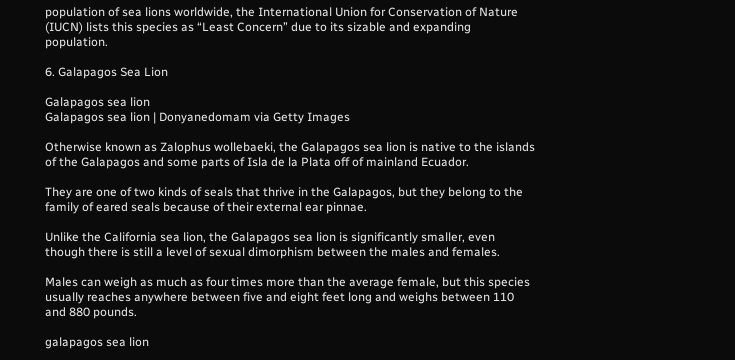population of sea lions worldwide, the International Union for Conservation of Nature  (IUCN) lists this species as “Least Concern” due to its sizable and expanding population.

6. Galapagos Sea Lion

Galapagos sea lion
Galapagos sea lion | Donyanedomam via Getty Images

Otherwise known as Zalophus wollebaeki, the Galapagos sea lion is native to the islands of the Galapagos and some parts of Isla de la Plata off of mainland Ecuador.

They are one of two kinds of seals that thrive in the Galapagos, but they belong to the family of eared seals because of their external ear pinnae.

Unlike the California sea lion, the Galapagos sea lion is significantly smaller, even though there is still a level of sexual dimorphism between the males and females.

Males can weigh as much as four times more than the average female, but this species usually reaches anywhere between five and eight feet long and weighs between 110 and 880 pounds.

galapagos sea lion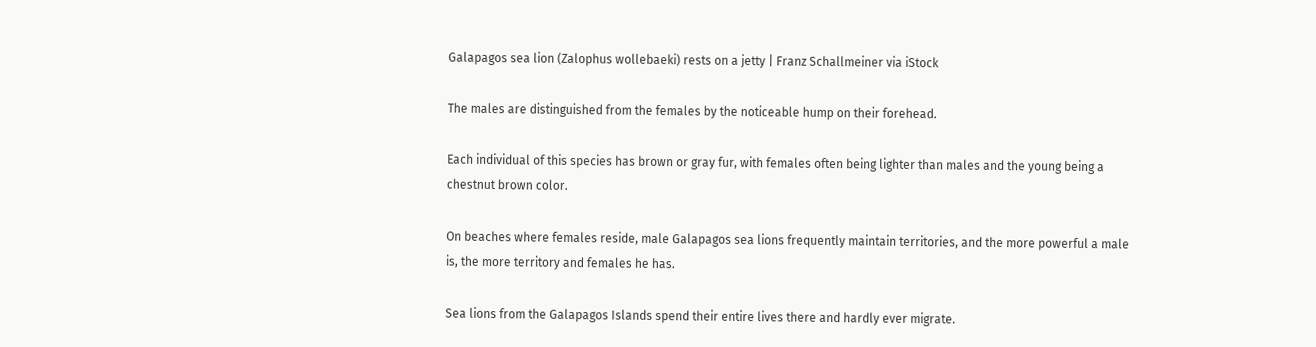Galapagos sea lion (Zalophus wollebaeki) rests on a jetty | Franz Schallmeiner via iStock

The males are distinguished from the females by the noticeable hump on their forehead.

Each individual of this species has brown or gray fur, with females often being lighter than males and the young being a chestnut brown color.

On beaches where females reside, male Galapagos sea lions frequently maintain territories, and the more powerful a male is, the more territory and females he has.

Sea lions from the Galapagos Islands spend their entire lives there and hardly ever migrate.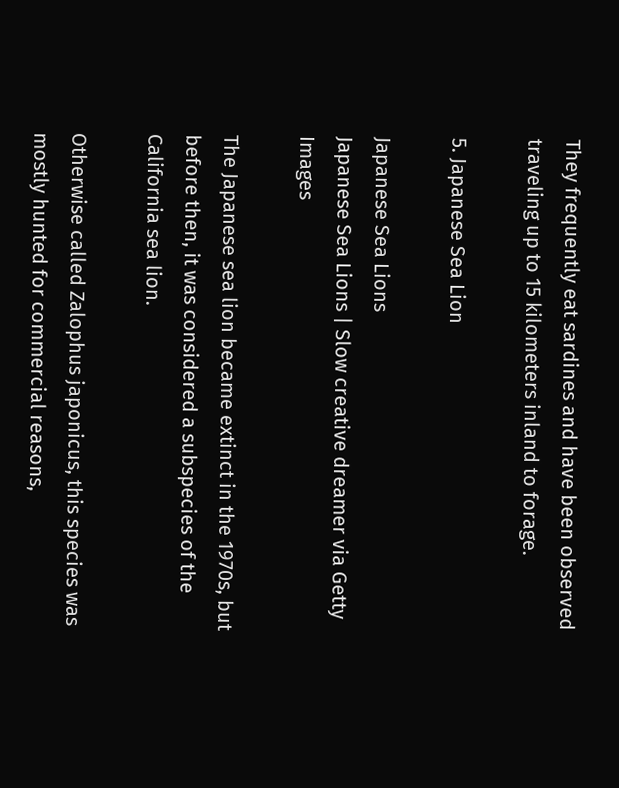They frequently eat sardines and have been observed traveling up to 15 kilometers inland to forage.

5. Japanese Sea Lion

Japanese Sea Lions
Japanese Sea Lions | Slow creative dreamer via Getty Images

The Japanese sea lion became extinct in the 1970s, but before then, it was considered a subspecies of the California sea lion.

Otherwise called Zalophus japonicus, this species was mostly hunted for commercial reasons,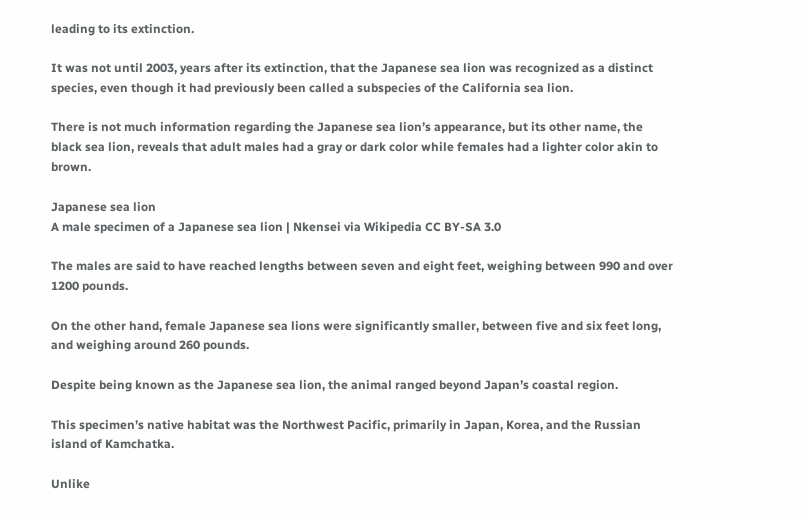leading to its extinction.

It was not until 2003, years after its extinction, that the Japanese sea lion was recognized as a distinct species, even though it had previously been called a subspecies of the California sea lion.

There is not much information regarding the Japanese sea lion’s appearance, but its other name, the black sea lion, reveals that adult males had a gray or dark color while females had a lighter color akin to brown.

Japanese sea lion
A male specimen of a Japanese sea lion | Nkensei via Wikipedia CC BY-SA 3.0

The males are said to have reached lengths between seven and eight feet, weighing between 990 and over 1200 pounds.

On the other hand, female Japanese sea lions were significantly smaller, between five and six feet long, and weighing around 260 pounds.

Despite being known as the Japanese sea lion, the animal ranged beyond Japan’s coastal region.

This specimen’s native habitat was the Northwest Pacific, primarily in Japan, Korea, and the Russian island of Kamchatka.

Unlike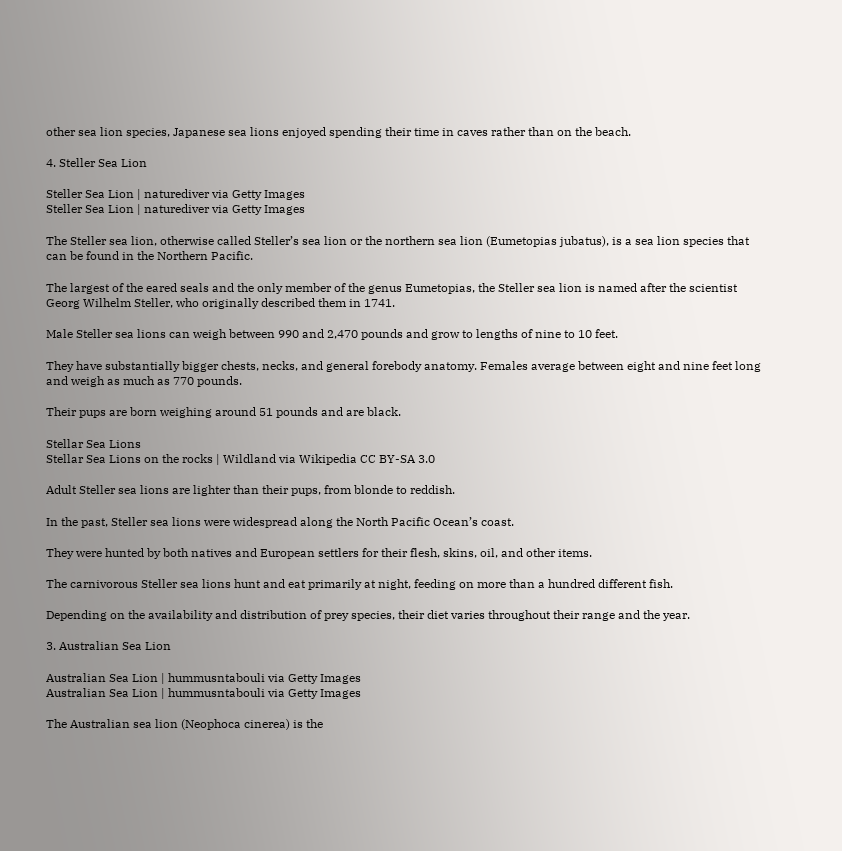other sea lion species, Japanese sea lions enjoyed spending their time in caves rather than on the beach.

4. Steller Sea Lion

Steller Sea Lion | naturediver via Getty Images
Steller Sea Lion | naturediver via Getty Images

The Steller sea lion, otherwise called Steller’s sea lion or the northern sea lion (Eumetopias jubatus), is a sea lion species that can be found in the Northern Pacific.

The largest of the eared seals and the only member of the genus Eumetopias, the Steller sea lion is named after the scientist Georg Wilhelm Steller, who originally described them in 1741.

Male Steller sea lions can weigh between 990 and 2,470 pounds and grow to lengths of nine to 10 feet.

They have substantially bigger chests, necks, and general forebody anatomy. Females average between eight and nine feet long and weigh as much as 770 pounds.

Their pups are born weighing around 51 pounds and are black.

Stellar Sea Lions
Stellar Sea Lions on the rocks | Wildland via Wikipedia CC BY-SA 3.0

Adult Steller sea lions are lighter than their pups, from blonde to reddish.

In the past, Steller sea lions were widespread along the North Pacific Ocean’s coast.

They were hunted by both natives and European settlers for their flesh, skins, oil, and other items.

The carnivorous Steller sea lions hunt and eat primarily at night, feeding on more than a hundred different fish.

Depending on the availability and distribution of prey species, their diet varies throughout their range and the year.

3. Australian Sea Lion

Australian Sea Lion | hummusntabouli via Getty Images
Australian Sea Lion | hummusntabouli via Getty Images

The Australian sea lion (Neophoca cinerea) is the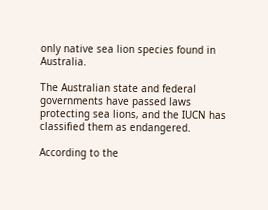only native sea lion species found in Australia.

The Australian state and federal governments have passed laws protecting sea lions, and the IUCN has classified them as endangered.

According to the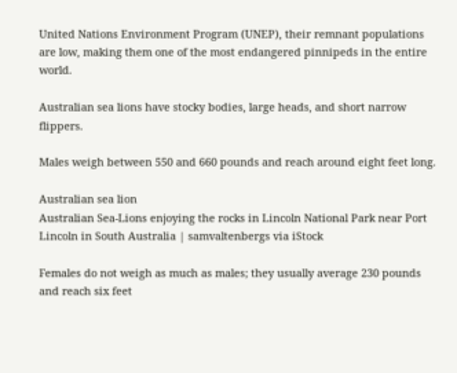United Nations Environment Program (UNEP), their remnant populations are low, making them one of the most endangered pinnipeds in the entire world.

Australian sea lions have stocky bodies, large heads, and short narrow flippers.

Males weigh between 550 and 660 pounds and reach around eight feet long.

Australian sea lion
Australian Sea-Lions enjoying the rocks in Lincoln National Park near Port Lincoln in South Australia | samvaltenbergs via iStock

Females do not weigh as much as males; they usually average 230 pounds and reach six feet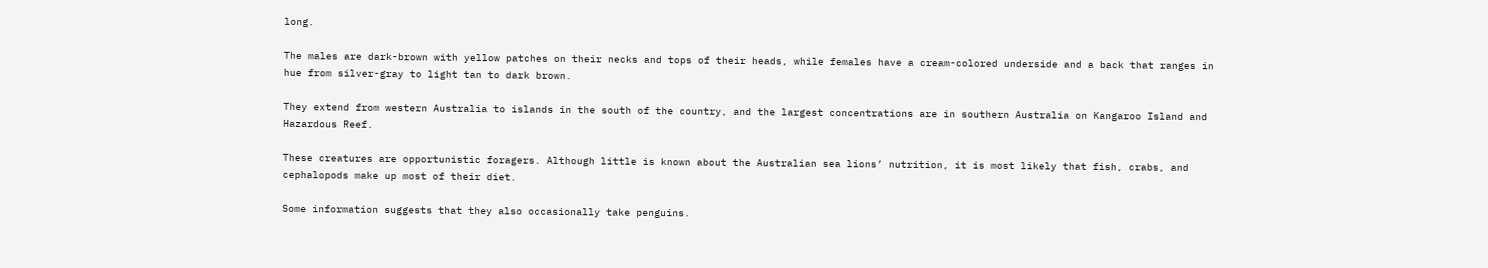long.

The males are dark-brown with yellow patches on their necks and tops of their heads, while females have a cream-colored underside and a back that ranges in hue from silver-gray to light tan to dark brown.

They extend from western Australia to islands in the south of the country, and the largest concentrations are in southern Australia on Kangaroo Island and Hazardous Reef.

These creatures are opportunistic foragers. Although little is known about the Australian sea lions’ nutrition, it is most likely that fish, crabs, and cephalopods make up most of their diet.

Some information suggests that they also occasionally take penguins.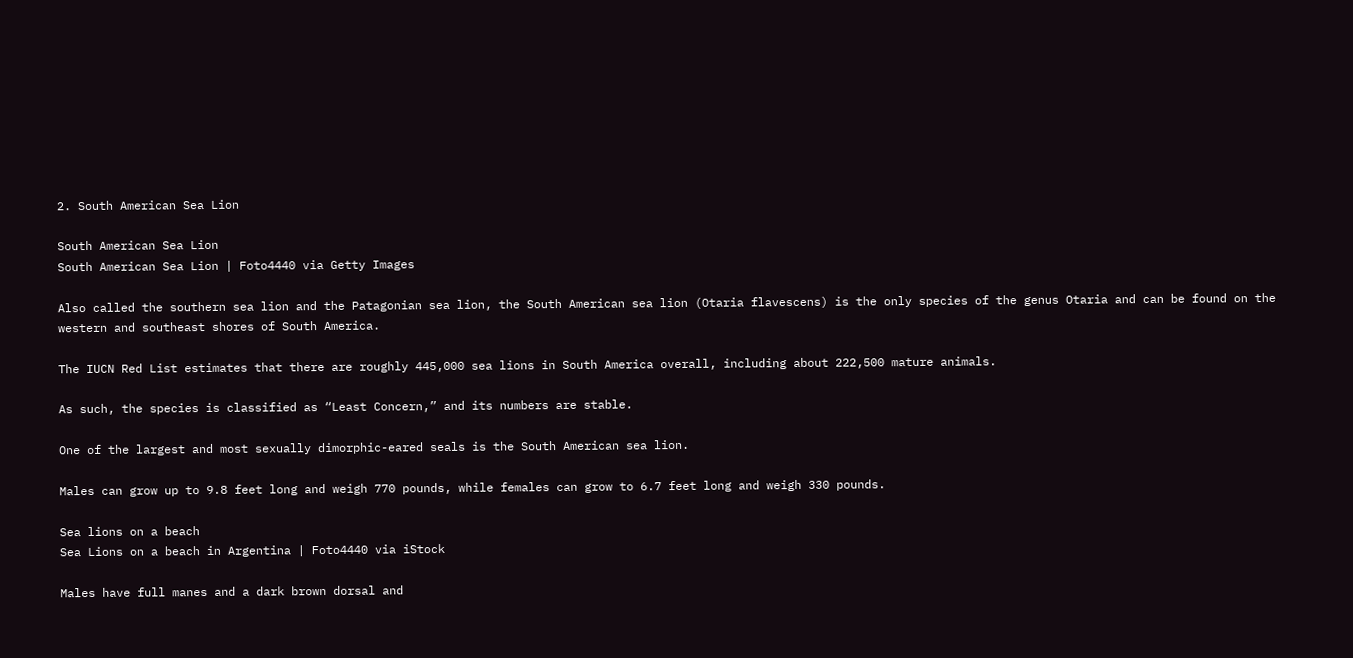2. South American Sea Lion

South American Sea Lion
South American Sea Lion | Foto4440 via Getty Images

Also called the southern sea lion and the Patagonian sea lion, the South American sea lion (Otaria flavescens) is the only species of the genus Otaria and can be found on the western and southeast shores of South America.

The IUCN Red List estimates that there are roughly 445,000 sea lions in South America overall, including about 222,500 mature animals.

As such, the species is classified as “Least Concern,” and its numbers are stable.

One of the largest and most sexually dimorphic-eared seals is the South American sea lion.

Males can grow up to 9.8 feet long and weigh 770 pounds, while females can grow to 6.7 feet long and weigh 330 pounds.

Sea lions on a beach
Sea Lions on a beach in Argentina | Foto4440 via iStock

Males have full manes and a dark brown dorsal and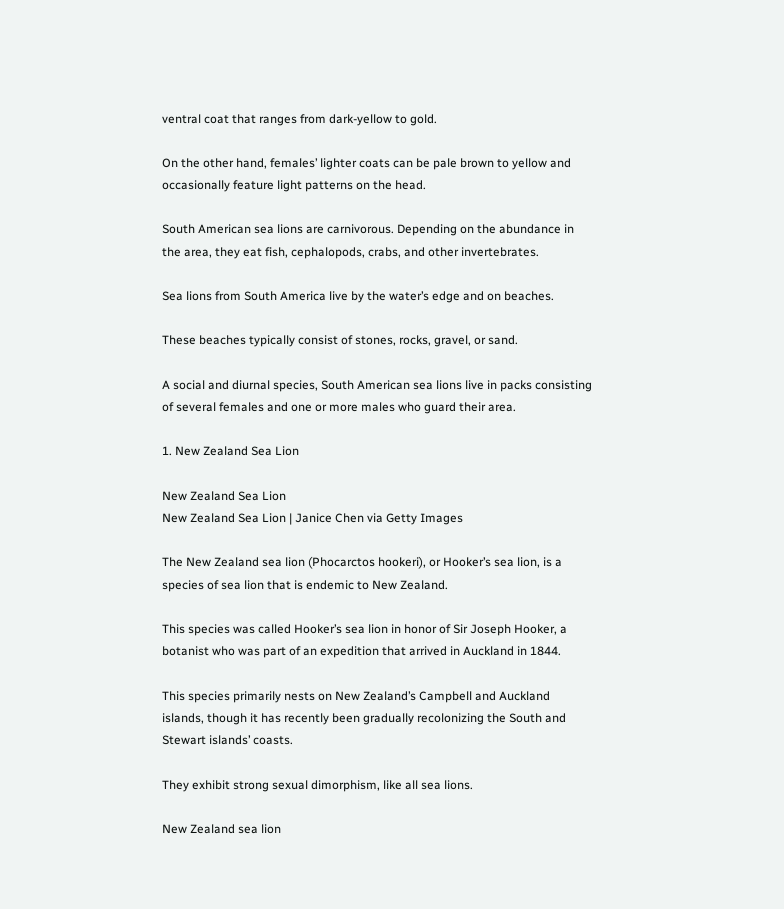ventral coat that ranges from dark-yellow to gold.

On the other hand, females’ lighter coats can be pale brown to yellow and occasionally feature light patterns on the head.

South American sea lions are carnivorous. Depending on the abundance in the area, they eat fish, cephalopods, crabs, and other invertebrates.

Sea lions from South America live by the water’s edge and on beaches.

These beaches typically consist of stones, rocks, gravel, or sand.

A social and diurnal species, South American sea lions live in packs consisting of several females and one or more males who guard their area.

1. New Zealand Sea Lion

New Zealand Sea Lion
New Zealand Sea Lion | Janice Chen via Getty Images

The New Zealand sea lion (Phocarctos hookeri), or Hooker’s sea lion, is a species of sea lion that is endemic to New Zealand.

This species was called Hooker’s sea lion in honor of Sir Joseph Hooker, a botanist who was part of an expedition that arrived in Auckland in 1844.

This species primarily nests on New Zealand’s Campbell and Auckland islands, though it has recently been gradually recolonizing the South and Stewart islands’ coasts.

They exhibit strong sexual dimorphism, like all sea lions.

New Zealand sea lion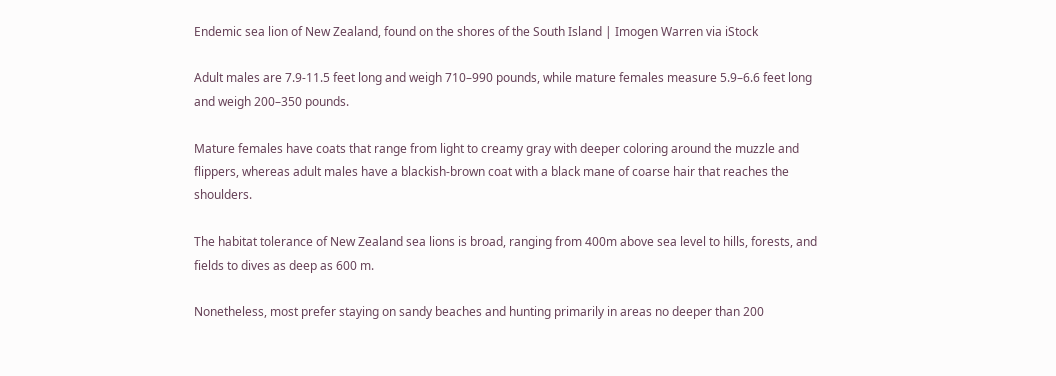Endemic sea lion of New Zealand, found on the shores of the South Island | Imogen Warren via iStock

Adult males are 7.9-11.5 feet long and weigh 710–990 pounds, while mature females measure 5.9–6.6 feet long and weigh 200–350 pounds.

Mature females have coats that range from light to creamy gray with deeper coloring around the muzzle and flippers, whereas adult males have a blackish-brown coat with a black mane of coarse hair that reaches the shoulders.

The habitat tolerance of New Zealand sea lions is broad, ranging from 400m above sea level to hills, forests, and fields to dives as deep as 600 m.

Nonetheless, most prefer staying on sandy beaches and hunting primarily in areas no deeper than 200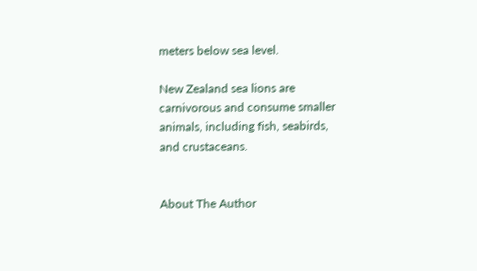meters below sea level.

New Zealand sea lions are carnivorous and consume smaller animals, including fish, seabirds, and crustaceans.


About The Author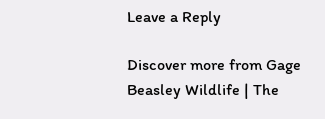Leave a Reply

Discover more from Gage Beasley Wildlife | The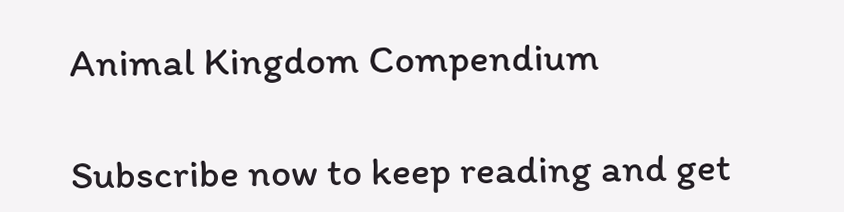Animal Kingdom Compendium

Subscribe now to keep reading and get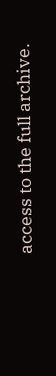access to the full archive.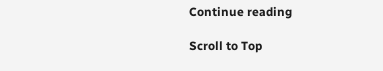Continue reading

Scroll to Top